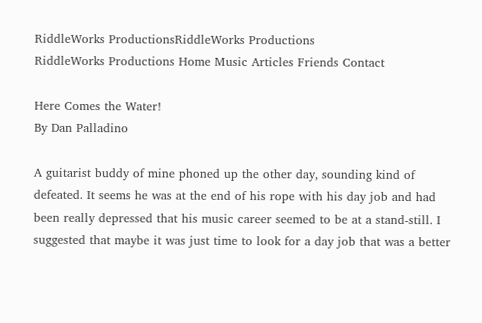RiddleWorks ProductionsRiddleWorks Productions
RiddleWorks Productions Home Music Articles Friends Contact

Here Comes the Water!
By Dan Palladino

A guitarist buddy of mine phoned up the other day, sounding kind of defeated. It seems he was at the end of his rope with his day job and had been really depressed that his music career seemed to be at a stand-still. I suggested that maybe it was just time to look for a day job that was a better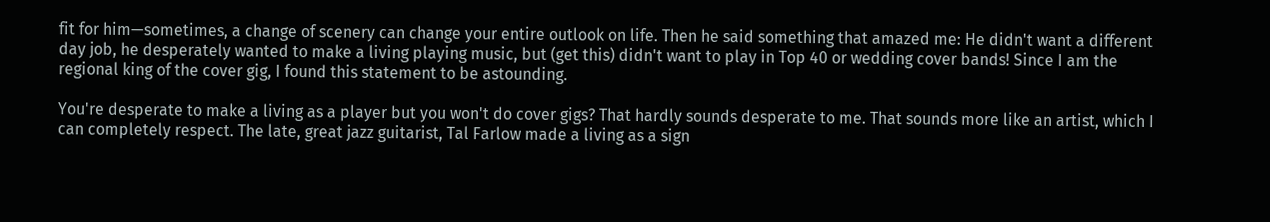fit for him—sometimes, a change of scenery can change your entire outlook on life. Then he said something that amazed me: He didn't want a different day job, he desperately wanted to make a living playing music, but (get this) didn't want to play in Top 40 or wedding cover bands! Since I am the regional king of the cover gig, I found this statement to be astounding.

You're desperate to make a living as a player but you won't do cover gigs? That hardly sounds desperate to me. That sounds more like an artist, which I can completely respect. The late, great jazz guitarist, Tal Farlow made a living as a sign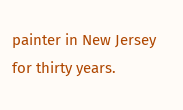painter in New Jersey for thirty years.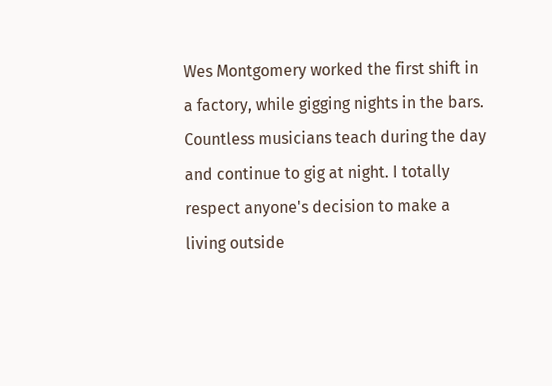Wes Montgomery worked the first shift in a factory, while gigging nights in the bars. Countless musicians teach during the day and continue to gig at night. I totally respect anyone's decision to make a living outside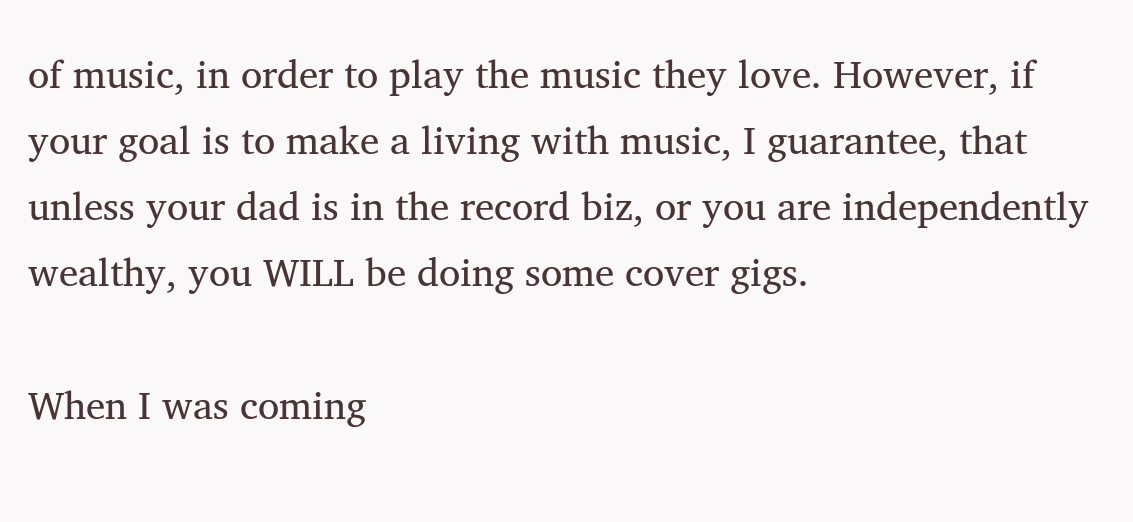of music, in order to play the music they love. However, if your goal is to make a living with music, I guarantee, that unless your dad is in the record biz, or you are independently wealthy, you WILL be doing some cover gigs.

When I was coming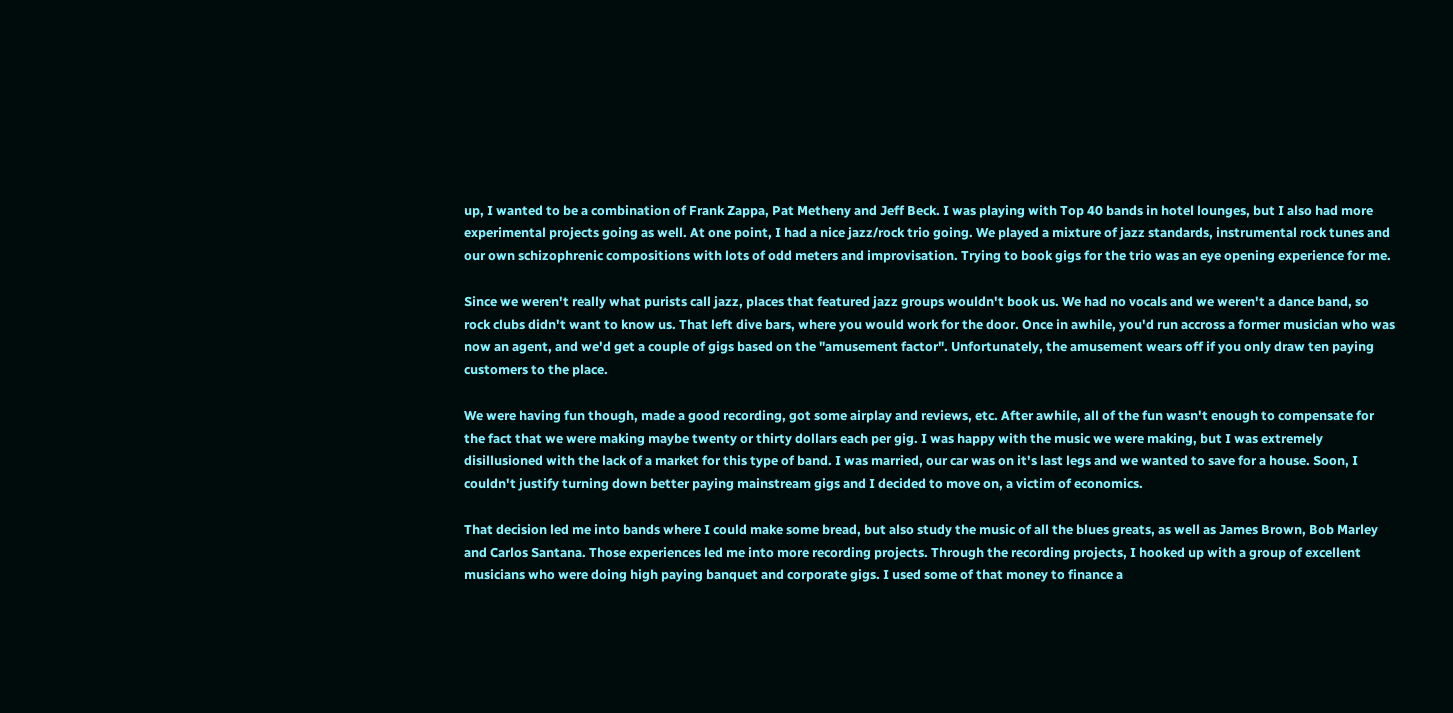up, I wanted to be a combination of Frank Zappa, Pat Metheny and Jeff Beck. I was playing with Top 40 bands in hotel lounges, but I also had more experimental projects going as well. At one point, I had a nice jazz/rock trio going. We played a mixture of jazz standards, instrumental rock tunes and our own schizophrenic compositions with lots of odd meters and improvisation. Trying to book gigs for the trio was an eye opening experience for me.

Since we weren't really what purists call jazz, places that featured jazz groups wouldn't book us. We had no vocals and we weren't a dance band, so rock clubs didn't want to know us. That left dive bars, where you would work for the door. Once in awhile, you'd run accross a former musician who was now an agent, and we'd get a couple of gigs based on the "amusement factor". Unfortunately, the amusement wears off if you only draw ten paying customers to the place.

We were having fun though, made a good recording, got some airplay and reviews, etc. After awhile, all of the fun wasn't enough to compensate for the fact that we were making maybe twenty or thirty dollars each per gig. I was happy with the music we were making, but I was extremely disillusioned with the lack of a market for this type of band. I was married, our car was on it's last legs and we wanted to save for a house. Soon, I couldn't justify turning down better paying mainstream gigs and I decided to move on, a victim of economics.

That decision led me into bands where I could make some bread, but also study the music of all the blues greats, as well as James Brown, Bob Marley and Carlos Santana. Those experiences led me into more recording projects. Through the recording projects, I hooked up with a group of excellent musicians who were doing high paying banquet and corporate gigs. I used some of that money to finance a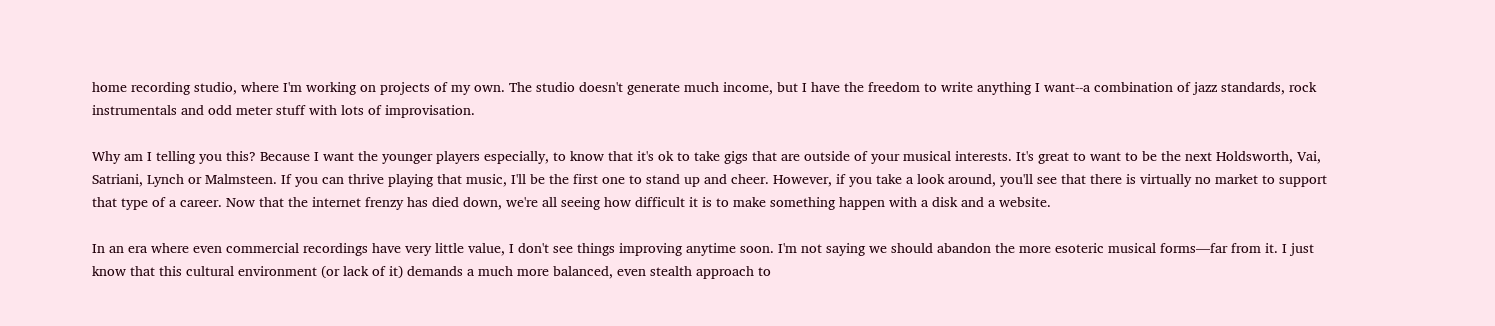home recording studio, where I'm working on projects of my own. The studio doesn't generate much income, but I have the freedom to write anything I want--a combination of jazz standards, rock instrumentals and odd meter stuff with lots of improvisation.

Why am I telling you this? Because I want the younger players especially, to know that it's ok to take gigs that are outside of your musical interests. It's great to want to be the next Holdsworth, Vai, Satriani, Lynch or Malmsteen. If you can thrive playing that music, I'll be the first one to stand up and cheer. However, if you take a look around, you'll see that there is virtually no market to support that type of a career. Now that the internet frenzy has died down, we're all seeing how difficult it is to make something happen with a disk and a website.

In an era where even commercial recordings have very little value, I don't see things improving anytime soon. I'm not saying we should abandon the more esoteric musical forms—far from it. I just know that this cultural environment (or lack of it) demands a much more balanced, even stealth approach to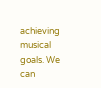achieving musical goals. We can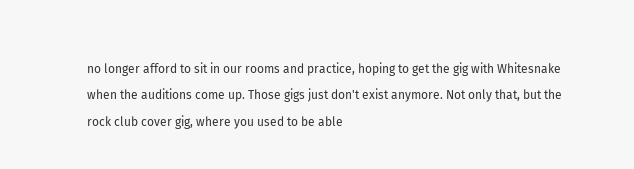no longer afford to sit in our rooms and practice, hoping to get the gig with Whitesnake when the auditions come up. Those gigs just don't exist anymore. Not only that, but the rock club cover gig, where you used to be able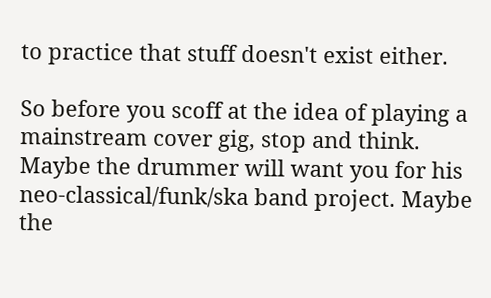to practice that stuff doesn't exist either.

So before you scoff at the idea of playing a mainstream cover gig, stop and think. Maybe the drummer will want you for his neo-classical/funk/ska band project. Maybe the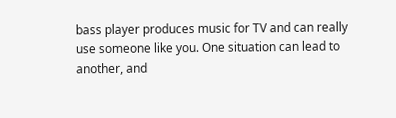bass player produces music for TV and can really use someone like you. One situation can lead to another, and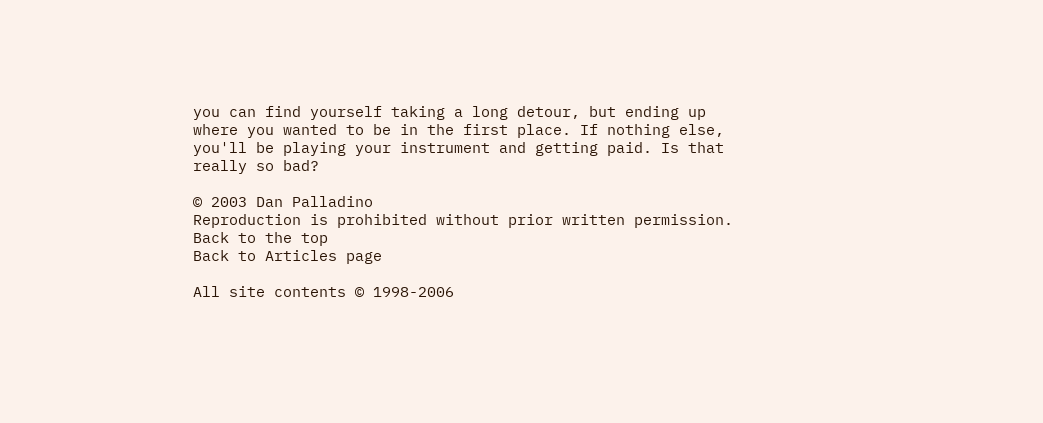you can find yourself taking a long detour, but ending up where you wanted to be in the first place. If nothing else, you'll be playing your instrument and getting paid. Is that really so bad?

© 2003 Dan Palladino
Reproduction is prohibited without prior written permission.
Back to the top
Back to Articles page

All site contents © 1998-2006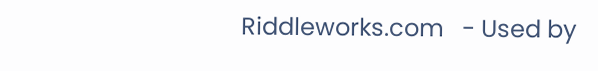Riddleworks.com   - Used by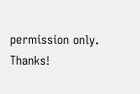permission only. Thanks!